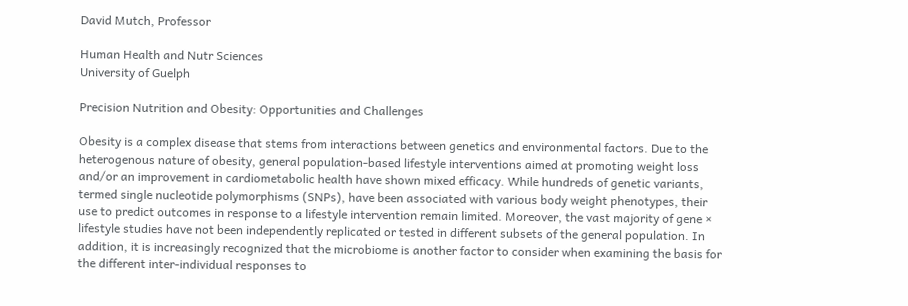David Mutch, Professor

Human Health and Nutr Sciences
University of Guelph

Precision Nutrition and Obesity: Opportunities and Challenges

Obesity is a complex disease that stems from interactions between genetics and environmental factors. Due to the heterogenous nature of obesity, general population-based lifestyle interventions aimed at promoting weight loss and/or an improvement in cardiometabolic health have shown mixed efficacy. While hundreds of genetic variants, termed single nucleotide polymorphisms (SNPs), have been associated with various body weight phenotypes, their use to predict outcomes in response to a lifestyle intervention remain limited. Moreover, the vast majority of gene × lifestyle studies have not been independently replicated or tested in different subsets of the general population. In addition, it is increasingly recognized that the microbiome is another factor to consider when examining the basis for the different inter-individual responses to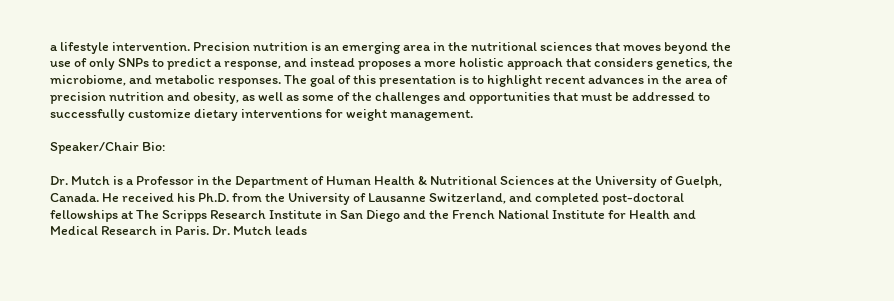a lifestyle intervention. Precision nutrition is an emerging area in the nutritional sciences that moves beyond the use of only SNPs to predict a response, and instead proposes a more holistic approach that considers genetics, the microbiome, and metabolic responses. The goal of this presentation is to highlight recent advances in the area of precision nutrition and obesity, as well as some of the challenges and opportunities that must be addressed to successfully customize dietary interventions for weight management.

Speaker/Chair Bio:

Dr. Mutch is a Professor in the Department of Human Health & Nutritional Sciences at the University of Guelph, Canada. He received his Ph.D. from the University of Lausanne Switzerland, and completed post-doctoral fellowships at The Scripps Research Institute in San Diego and the French National Institute for Health and Medical Research in Paris. Dr. Mutch leads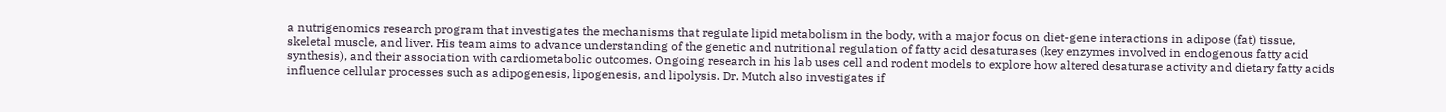a nutrigenomics research program that investigates the mechanisms that regulate lipid metabolism in the body, with a major focus on diet-gene interactions in adipose (fat) tissue, skeletal muscle, and liver. His team aims to advance understanding of the genetic and nutritional regulation of fatty acid desaturases (key enzymes involved in endogenous fatty acid synthesis), and their association with cardiometabolic outcomes. Ongoing research in his lab uses cell and rodent models to explore how altered desaturase activity and dietary fatty acids influence cellular processes such as adipogenesis, lipogenesis, and lipolysis. Dr. Mutch also investigates if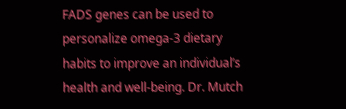FADS genes can be used to personalize omega-3 dietary habits to improve an individual’s health and well-being. Dr. Mutch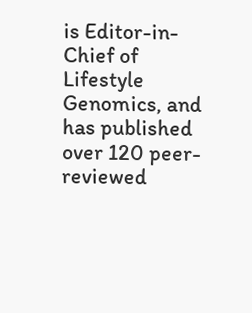is Editor-in-Chief of Lifestyle Genomics, and has published over 120 peer-reviewed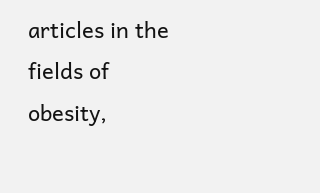articles in the fields of obesity,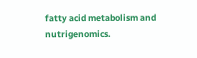fatty acid metabolism and nutrigenomics.